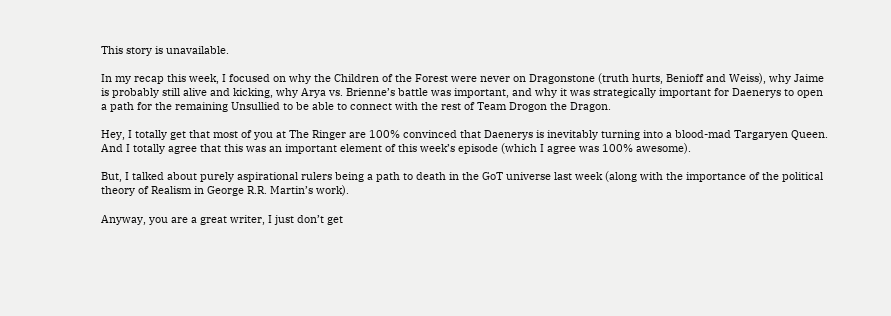This story is unavailable.

In my recap this week, I focused on why the Children of the Forest were never on Dragonstone (truth hurts, Benioff and Weiss), why Jaime is probably still alive and kicking, why Arya vs. Brienne’s battle was important, and why it was strategically important for Daenerys to open a path for the remaining Unsullied to be able to connect with the rest of Team Drogon the Dragon.

Hey, I totally get that most of you at The Ringer are 100% convinced that Daenerys is inevitably turning into a blood-mad Targaryen Queen. And I totally agree that this was an important element of this week’s episode (which I agree was 100% awesome).

But, I talked about purely aspirational rulers being a path to death in the GoT universe last week (along with the importance of the political theory of Realism in George R.R. Martin’s work).

Anyway, you are a great writer, I just don’t get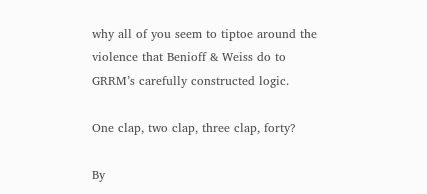why all of you seem to tiptoe around the violence that Benioff & Weiss do to GRRM’s carefully constructed logic.

One clap, two clap, three clap, forty?

By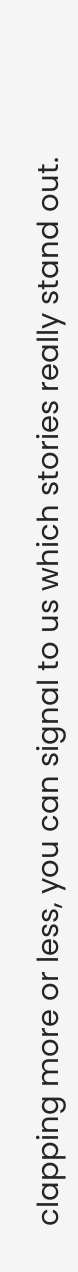clapping more or less, you can signal to us which stories really stand out.